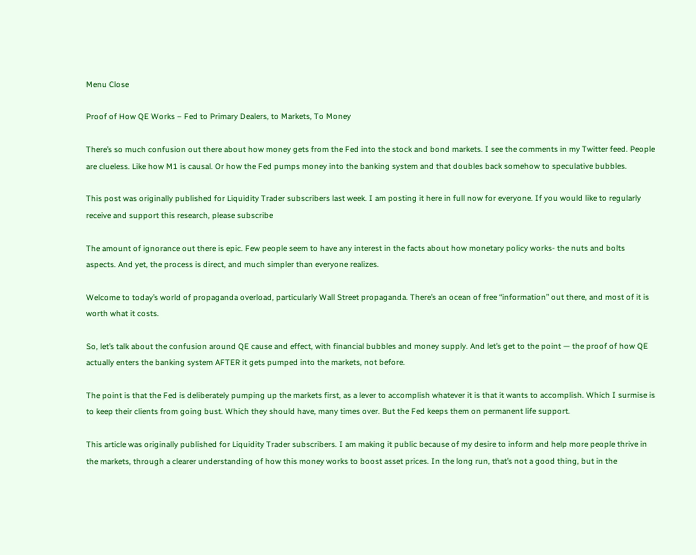Menu Close

Proof of How QE Works – Fed to Primary Dealers, to Markets, To Money

There’s so much confusion out there about how money gets from the Fed into the stock and bond markets. I see the comments in my Twitter feed. People are clueless. Like how M1 is causal. Or how the Fed pumps money into the banking system and that doubles back somehow to speculative bubbles.

This post was originally published for Liquidity Trader subscribers last week. I am posting it here in full now for everyone. If you would like to regularly receive and support this research, please subscribe

The amount of ignorance out there is epic. Few people seem to have any interest in the facts about how monetary policy works- the nuts and bolts aspects. And yet, the process is direct, and much simpler than everyone realizes.

Welcome to today’s world of propaganda overload, particularly Wall Street propaganda. There’s an ocean of free “information” out there, and most of it is worth what it costs.

So, let’s talk about the confusion around QE cause and effect, with financial bubbles and money supply. And let’s get to the point — the proof of how QE actually enters the banking system AFTER it gets pumped into the markets, not before.

The point is that the Fed is deliberately pumping up the markets first, as a lever to accomplish whatever it is that it wants to accomplish. Which I surmise is to keep their clients from going bust. Which they should have, many times over. But the Fed keeps them on permanent life support.

This article was originally published for Liquidity Trader subscribers. I am making it public because of my desire to inform and help more people thrive in the markets, through a clearer understanding of how this money works to boost asset prices. In the long run, that’s not a good thing, but in the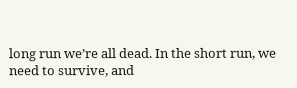long run we’re all dead. In the short run, we need to survive, and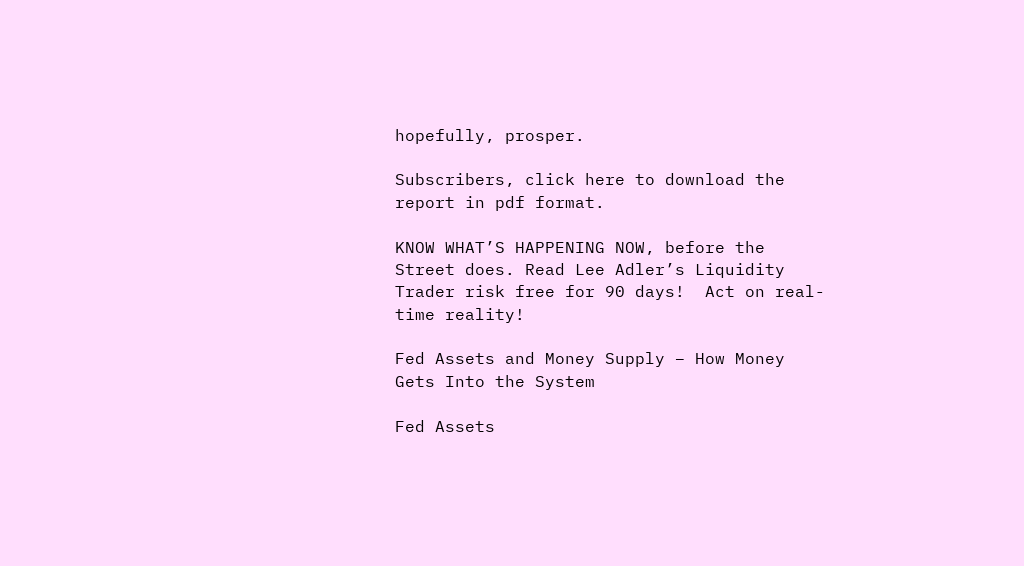hopefully, prosper.

Subscribers, click here to download the report in pdf format.

KNOW WHAT’S HAPPENING NOW, before the Street does. Read Lee Adler’s Liquidity Trader risk free for 90 days!  Act on real-time reality!

Fed Assets and Money Supply – How Money Gets Into the System

Fed Assets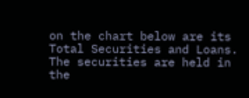on the chart below are its Total Securities and Loans. The securities are held in the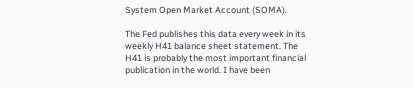System Open Market Account (SOMA).

The Fed publishes this data every week in its weekly H41 balance sheet statement. The H41 is probably the most important financial publication in the world. I have been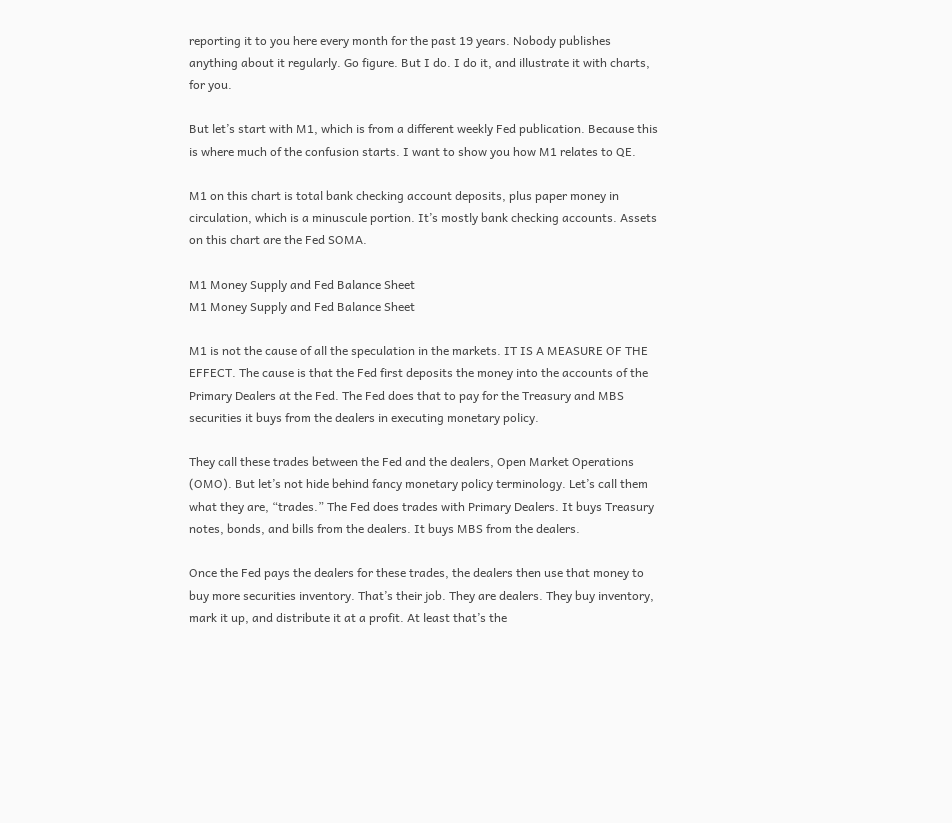reporting it to you here every month for the past 19 years. Nobody publishes anything about it regularly. Go figure. But I do. I do it, and illustrate it with charts, for you.

But let’s start with M1, which is from a different weekly Fed publication. Because this is where much of the confusion starts. I want to show you how M1 relates to QE.

M1 on this chart is total bank checking account deposits, plus paper money in circulation, which is a minuscule portion. It’s mostly bank checking accounts. Assets on this chart are the Fed SOMA.

M1 Money Supply and Fed Balance Sheet
M1 Money Supply and Fed Balance Sheet

M1 is not the cause of all the speculation in the markets. IT IS A MEASURE OF THE EFFECT. The cause is that the Fed first deposits the money into the accounts of the Primary Dealers at the Fed. The Fed does that to pay for the Treasury and MBS securities it buys from the dealers in executing monetary policy.

They call these trades between the Fed and the dealers, Open Market Operations (OMO). But let’s not hide behind fancy monetary policy terminology. Let’s call them what they are, “trades.” The Fed does trades with Primary Dealers. It buys Treasury notes, bonds, and bills from the dealers. It buys MBS from the dealers.

Once the Fed pays the dealers for these trades, the dealers then use that money to buy more securities inventory. That’s their job. They are dealers. They buy inventory, mark it up, and distribute it at a profit. At least that’s the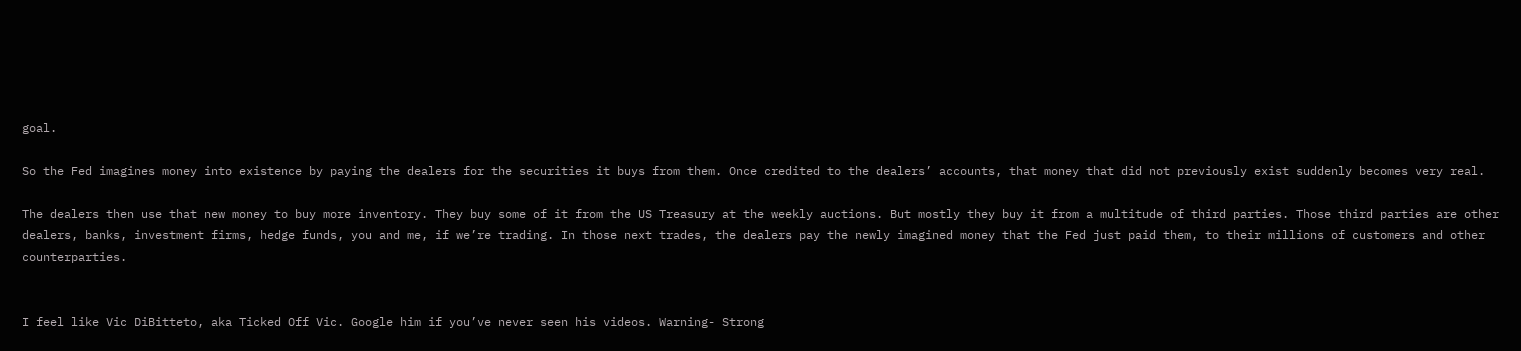goal.

So the Fed imagines money into existence by paying the dealers for the securities it buys from them. Once credited to the dealers’ accounts, that money that did not previously exist suddenly becomes very real.

The dealers then use that new money to buy more inventory. They buy some of it from the US Treasury at the weekly auctions. But mostly they buy it from a multitude of third parties. Those third parties are other dealers, banks, investment firms, hedge funds, you and me, if we’re trading. In those next trades, the dealers pay the newly imagined money that the Fed just paid them, to their millions of customers and other counterparties.


I feel like Vic DiBitteto, aka Ticked Off Vic. Google him if you’ve never seen his videos. Warning- Strong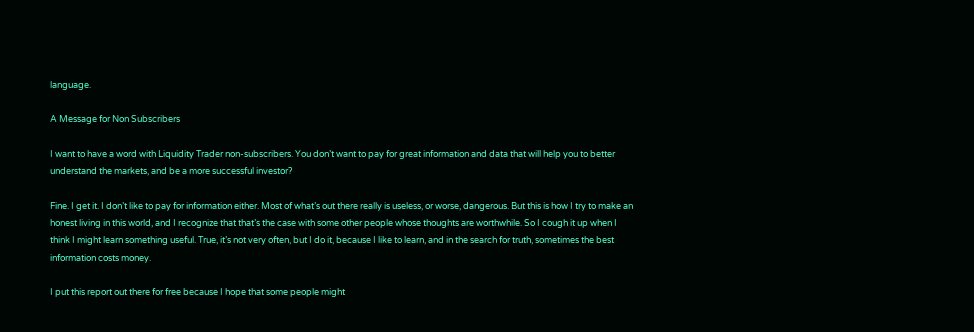language.

A Message for Non Subscribers

I want to have a word with Liquidity Trader non-subscribers. You don’t want to pay for great information and data that will help you to better understand the markets, and be a more successful investor?

Fine. I get it. I don’t like to pay for information either. Most of what’s out there really is useless, or worse, dangerous. But this is how I try to make an honest living in this world, and I recognize that that’s the case with some other people whose thoughts are worthwhile. So I cough it up when I think I might learn something useful. True, it’s not very often, but I do it, because I like to learn, and in the search for truth, sometimes the best information costs money.

I put this report out there for free because I hope that some people might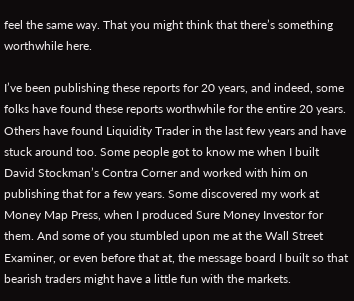feel the same way. That you might think that there’s something worthwhile here.

I’ve been publishing these reports for 20 years, and indeed, some folks have found these reports worthwhile for the entire 20 years. Others have found Liquidity Trader in the last few years and have stuck around too. Some people got to know me when I built David Stockman’s Contra Corner and worked with him on publishing that for a few years. Some discovered my work at Money Map Press, when I produced Sure Money Investor for them. And some of you stumbled upon me at the Wall Street Examiner, or even before that at, the message board I built so that bearish traders might have a little fun with the markets.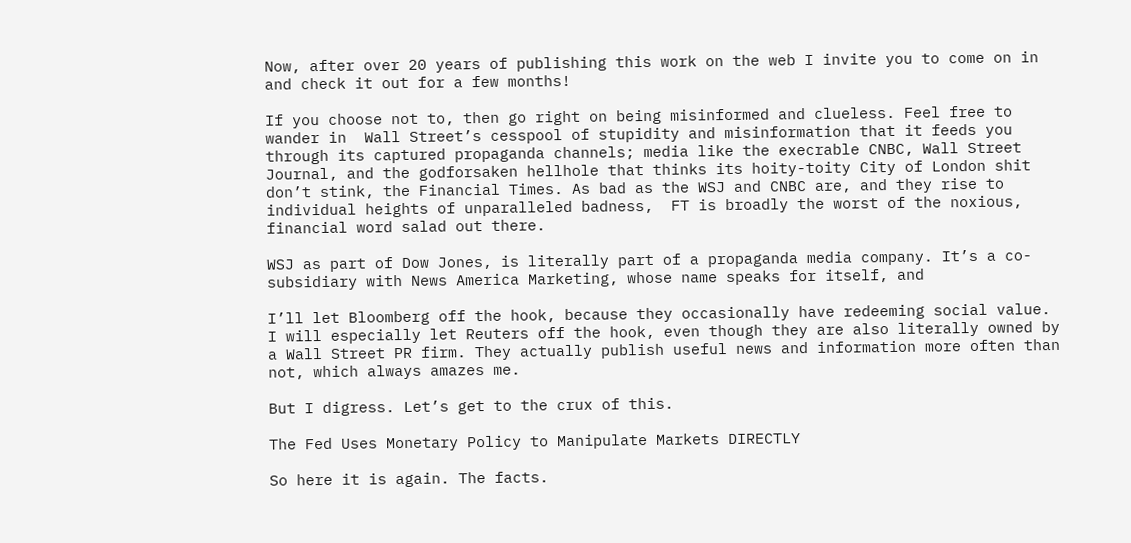Now, after over 20 years of publishing this work on the web I invite you to come on in and check it out for a few months!

If you choose not to, then go right on being misinformed and clueless. Feel free to wander in  Wall Street’s cesspool of stupidity and misinformation that it feeds you through its captured propaganda channels; media like the execrable CNBC, Wall Street Journal, and the godforsaken hellhole that thinks its hoity-toity City of London shit don’t stink, the Financial Times. As bad as the WSJ and CNBC are, and they rise to individual heights of unparalleled badness,  FT is broadly the worst of the noxious, financial word salad out there.

WSJ as part of Dow Jones, is literally part of a propaganda media company. It’s a co-subsidiary with News America Marketing, whose name speaks for itself, and

I’ll let Bloomberg off the hook, because they occasionally have redeeming social value. I will especially let Reuters off the hook, even though they are also literally owned by a Wall Street PR firm. They actually publish useful news and information more often than not, which always amazes me.

But I digress. Let’s get to the crux of this.

The Fed Uses Monetary Policy to Manipulate Markets DIRECTLY

So here it is again. The facts.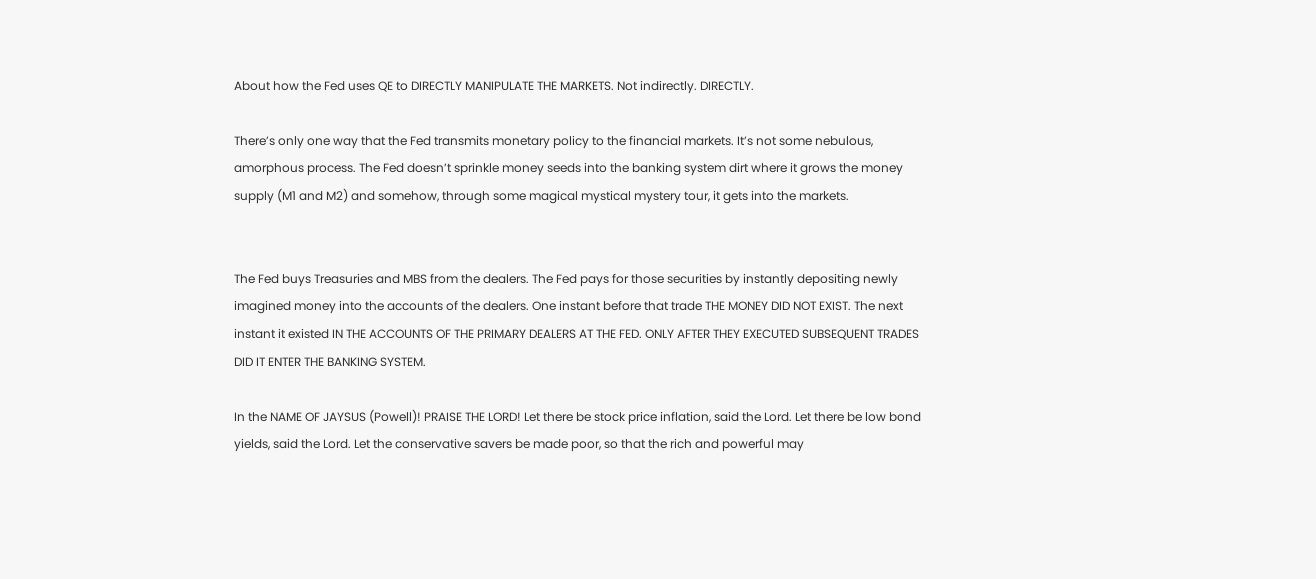About how the Fed uses QE to DIRECTLY MANIPULATE THE MARKETS. Not indirectly. DIRECTLY.

There’s only one way that the Fed transmits monetary policy to the financial markets. It’s not some nebulous, amorphous process. The Fed doesn’t sprinkle money seeds into the banking system dirt where it grows the money supply (M1 and M2) and somehow, through some magical mystical mystery tour, it gets into the markets.


The Fed buys Treasuries and MBS from the dealers. The Fed pays for those securities by instantly depositing newly imagined money into the accounts of the dealers. One instant before that trade THE MONEY DID NOT EXIST. The next instant it existed IN THE ACCOUNTS OF THE PRIMARY DEALERS AT THE FED. ONLY AFTER THEY EXECUTED SUBSEQUENT TRADES DID IT ENTER THE BANKING SYSTEM.

In the NAME OF JAYSUS (Powell)! PRAISE THE LORD! Let there be stock price inflation, said the Lord. Let there be low bond yields, said the Lord. Let the conservative savers be made poor, so that the rich and powerful may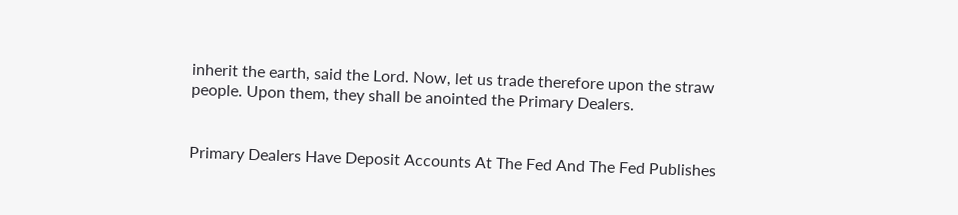inherit the earth, said the Lord. Now, let us trade therefore upon the straw people. Upon them, they shall be anointed the Primary Dealers.


Primary Dealers Have Deposit Accounts At The Fed And The Fed Publishes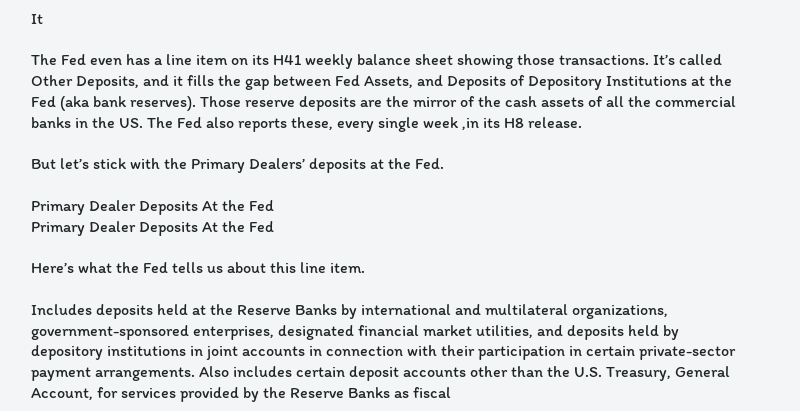It

The Fed even has a line item on its H41 weekly balance sheet showing those transactions. It’s called Other Deposits, and it fills the gap between Fed Assets, and Deposits of Depository Institutions at the Fed (aka bank reserves). Those reserve deposits are the mirror of the cash assets of all the commercial banks in the US. The Fed also reports these, every single week ,in its H8 release.

But let’s stick with the Primary Dealers’ deposits at the Fed.

Primary Dealer Deposits At the Fed
Primary Dealer Deposits At the Fed

Here’s what the Fed tells us about this line item.

Includes deposits held at the Reserve Banks by international and multilateral organizations, government-sponsored enterprises, designated financial market utilities, and deposits held by depository institutions in joint accounts in connection with their participation in certain private-sector payment arrangements. Also includes certain deposit accounts other than the U.S. Treasury, General Account, for services provided by the Reserve Banks as fiscal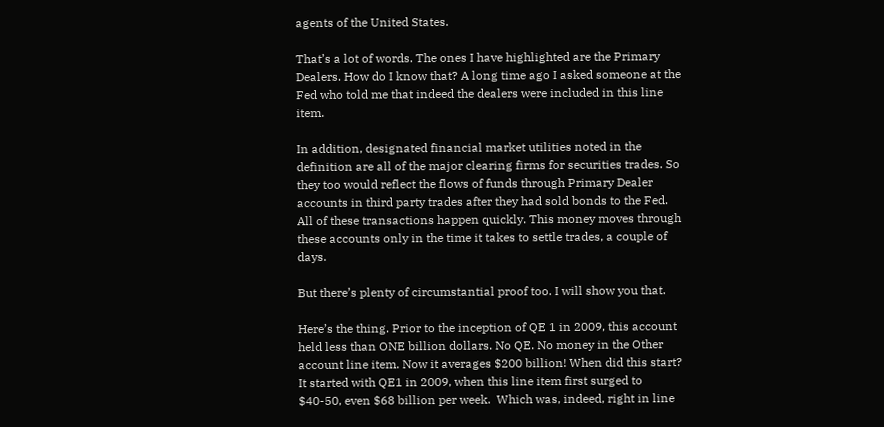agents of the United States.

That’s a lot of words. The ones I have highlighted are the Primary Dealers. How do I know that? A long time ago I asked someone at the Fed who told me that indeed the dealers were included in this line item.

In addition, designated financial market utilities noted in the definition are all of the major clearing firms for securities trades. So they too would reflect the flows of funds through Primary Dealer accounts in third party trades after they had sold bonds to the Fed. All of these transactions happen quickly. This money moves through these accounts only in the time it takes to settle trades, a couple of days.

But there’s plenty of circumstantial proof too. I will show you that.

Here’s the thing. Prior to the inception of QE 1 in 2009, this account held less than ONE billion dollars. No QE. No money in the Other account line item. Now it averages $200 billion! When did this start? It started with QE1 in 2009, when this line item first surged to $40-50, even $68 billion per week.  Which was, indeed, right in line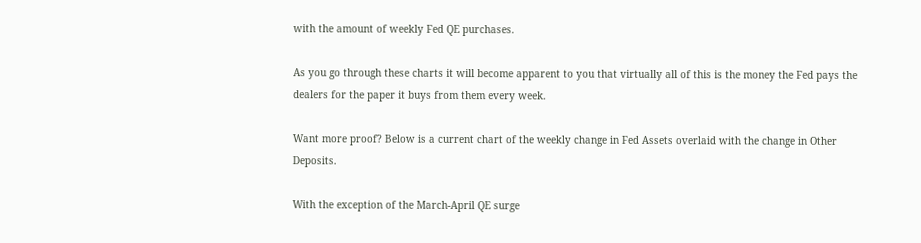with the amount of weekly Fed QE purchases.

As you go through these charts it will become apparent to you that virtually all of this is the money the Fed pays the dealers for the paper it buys from them every week.

Want more proof? Below is a current chart of the weekly change in Fed Assets overlaid with the change in Other Deposits.

With the exception of the March-April QE surge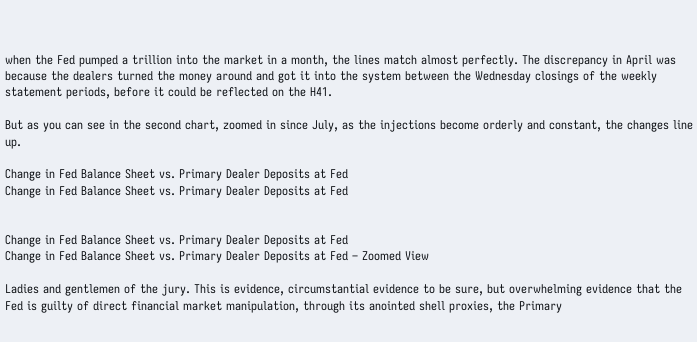when the Fed pumped a trillion into the market in a month, the lines match almost perfectly. The discrepancy in April was because the dealers turned the money around and got it into the system between the Wednesday closings of the weekly statement periods, before it could be reflected on the H41.

But as you can see in the second chart, zoomed in since July, as the injections become orderly and constant, the changes line up.

Change in Fed Balance Sheet vs. Primary Dealer Deposits at Fed
Change in Fed Balance Sheet vs. Primary Dealer Deposits at Fed


Change in Fed Balance Sheet vs. Primary Dealer Deposits at Fed
Change in Fed Balance Sheet vs. Primary Dealer Deposits at Fed – Zoomed View

Ladies and gentlemen of the jury. This is evidence, circumstantial evidence to be sure, but overwhelming evidence that the Fed is guilty of direct financial market manipulation, through its anointed shell proxies, the Primary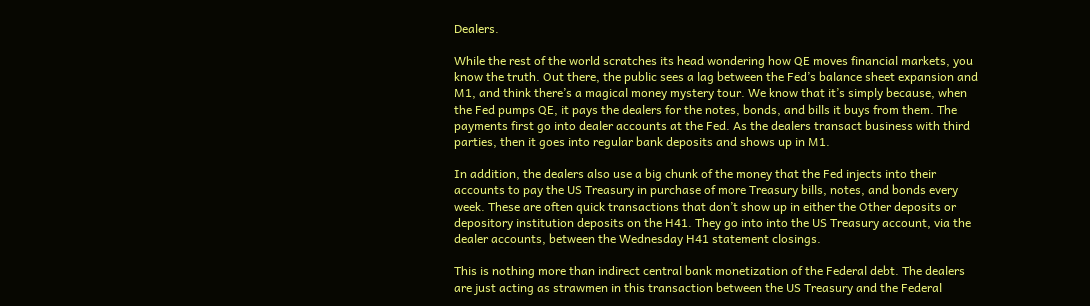Dealers.

While the rest of the world scratches its head wondering how QE moves financial markets, you know the truth. Out there, the public sees a lag between the Fed’s balance sheet expansion and M1, and think there’s a magical money mystery tour. We know that it’s simply because, when the Fed pumps QE, it pays the dealers for the notes, bonds, and bills it buys from them. The payments first go into dealer accounts at the Fed. As the dealers transact business with third parties, then it goes into regular bank deposits and shows up in M1.

In addition, the dealers also use a big chunk of the money that the Fed injects into their accounts to pay the US Treasury in purchase of more Treasury bills, notes, and bonds every week. These are often quick transactions that don’t show up in either the Other deposits or depository institution deposits on the H41. They go into into the US Treasury account, via the dealer accounts, between the Wednesday H41 statement closings.

This is nothing more than indirect central bank monetization of the Federal debt. The dealers are just acting as strawmen in this transaction between the US Treasury and the Federal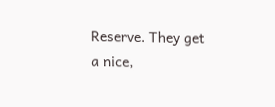Reserve. They get a nice,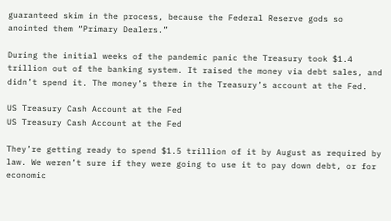guaranteed skim in the process, because the Federal Reserve gods so anointed them “Primary Dealers.”

During the initial weeks of the pandemic panic the Treasury took $1.4 trillion out of the banking system. It raised the money via debt sales, and didn’t spend it. The money’s there in the Treasury’s account at the Fed.

US Treasury Cash Account at the Fed
US Treasury Cash Account at the Fed

They’re getting ready to spend $1.5 trillion of it by August as required by law. We weren’t sure if they were going to use it to pay down debt, or for economic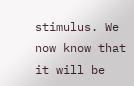stimulus. We now know that it will be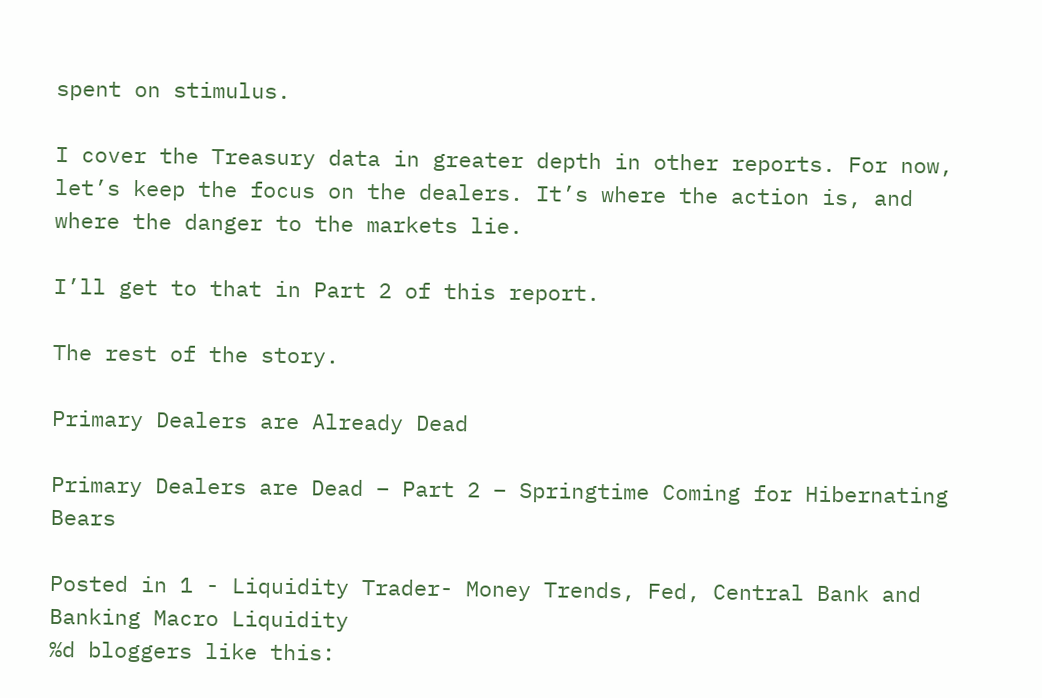spent on stimulus.

I cover the Treasury data in greater depth in other reports. For now, let’s keep the focus on the dealers. It’s where the action is, and where the danger to the markets lie.

I’ll get to that in Part 2 of this report.

The rest of the story.

Primary Dealers are Already Dead

Primary Dealers are Dead – Part 2 – Springtime Coming for Hibernating Bears

Posted in 1 - Liquidity Trader- Money Trends, Fed, Central Bank and Banking Macro Liquidity
%d bloggers like this: